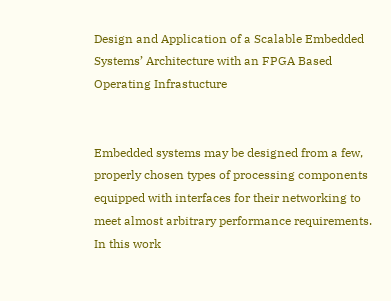Design and Application of a Scalable Embedded Systems’ Architecture with an FPGA Based Operating Infrastucture


Embedded systems may be designed from a few, properly chosen types of processing components equipped with interfaces for their networking to meet almost arbitrary performance requirements. In this work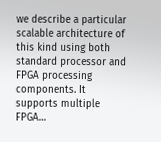we describe a particular scalable architecture of this kind using both standard processor and FPGA processing components. It supports multiple FPGA…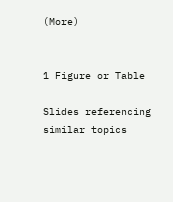(More)


1 Figure or Table

Slides referencing similar topics